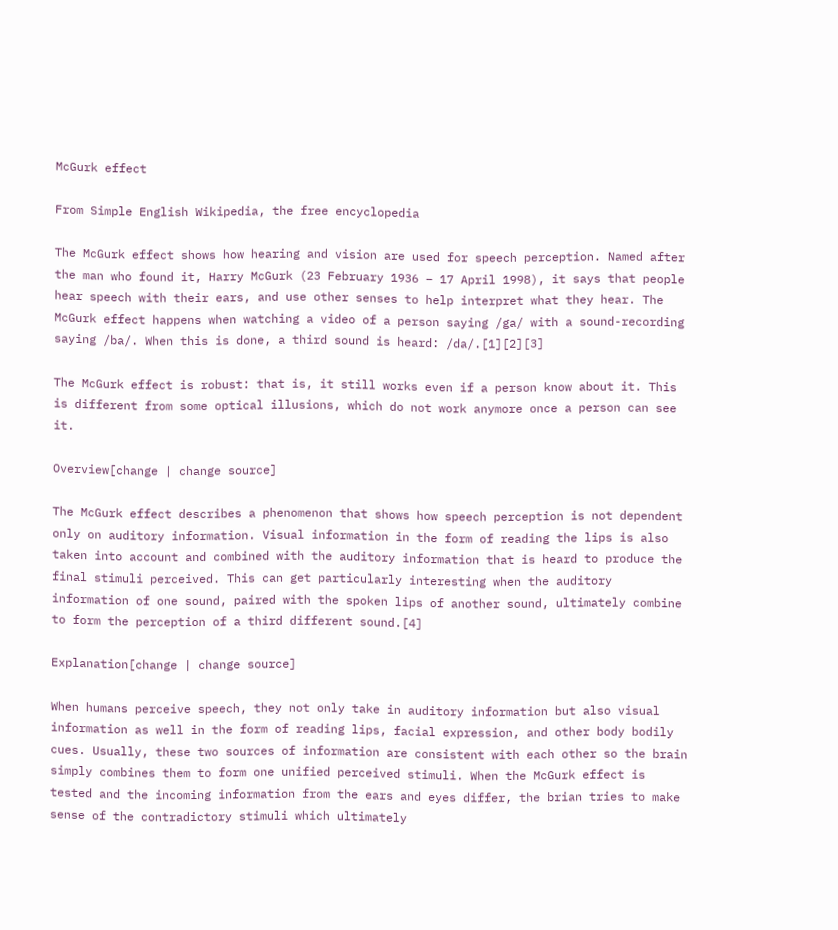McGurk effect

From Simple English Wikipedia, the free encyclopedia

The McGurk effect shows how hearing and vision are used for speech perception. Named after the man who found it, Harry McGurk (23 February 1936 – 17 April 1998), it says that people hear speech with their ears, and use other senses to help interpret what they hear. The McGurk effect happens when watching a video of a person saying /ga/ with a sound-recording saying /ba/. When this is done, a third sound is heard: /da/.[1][2][3]

The McGurk effect is robust: that is, it still works even if a person know about it. This is different from some optical illusions, which do not work anymore once a person can see it.

Overview[change | change source]

The McGurk effect describes a phenomenon that shows how speech perception is not dependent only on auditory information. Visual information in the form of reading the lips is also taken into account and combined with the auditory information that is heard to produce the final stimuli perceived. This can get particularly interesting when the auditory information of one sound, paired with the spoken lips of another sound, ultimately combine to form the perception of a third different sound.[4]

Explanation[change | change source]

When humans perceive speech, they not only take in auditory information but also visual information as well in the form of reading lips, facial expression, and other body bodily cues. Usually, these two sources of information are consistent with each other so the brain simply combines them to form one unified perceived stimuli. When the McGurk effect is tested and the incoming information from the ears and eyes differ, the brian tries to make sense of the contradictory stimuli which ultimately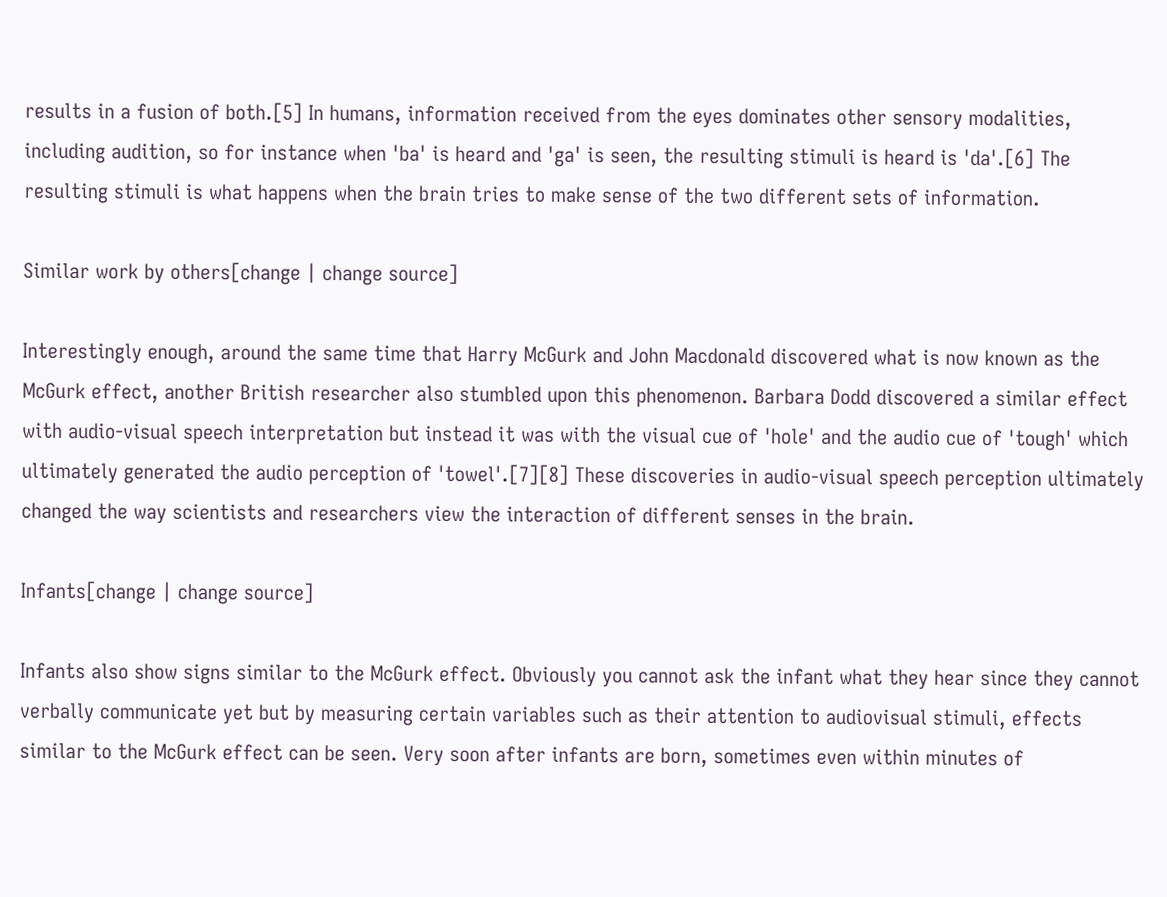results in a fusion of both.[5] In humans, information received from the eyes dominates other sensory modalities, including audition, so for instance when 'ba' is heard and 'ga' is seen, the resulting stimuli is heard is 'da'.[6] The resulting stimuli is what happens when the brain tries to make sense of the two different sets of information.

Similar work by others[change | change source]

Interestingly enough, around the same time that Harry McGurk and John Macdonald discovered what is now known as the McGurk effect, another British researcher also stumbled upon this phenomenon. Barbara Dodd discovered a similar effect with audio-visual speech interpretation but instead it was with the visual cue of 'hole' and the audio cue of 'tough' which ultimately generated the audio perception of 'towel'.[7][8] These discoveries in audio-visual speech perception ultimately changed the way scientists and researchers view the interaction of different senses in the brain.

Infants[change | change source]

Infants also show signs similar to the McGurk effect. Obviously you cannot ask the infant what they hear since they cannot verbally communicate yet but by measuring certain variables such as their attention to audiovisual stimuli, effects similar to the McGurk effect can be seen. Very soon after infants are born, sometimes even within minutes of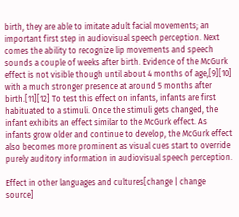birth, they are able to imitate adult facial movements; an important first step in audiovisual speech perception. Next comes the ability to recognize lip movements and speech sounds a couple of weeks after birth. Evidence of the McGurk effect is not visible though until about 4 months of age,[9][10] with a much stronger presence at around 5 months after birth.[11][12] To test this effect on infants, infants are first habituated to a stimuli. Once the stimuli gets changed, the infant exhibits an effect similar to the McGurk effect. As infants grow older and continue to develop, the McGurk effect also becomes more prominent as visual cues start to override purely auditory information in audiovisual speech perception.

Effect in other languages and cultures[change | change source]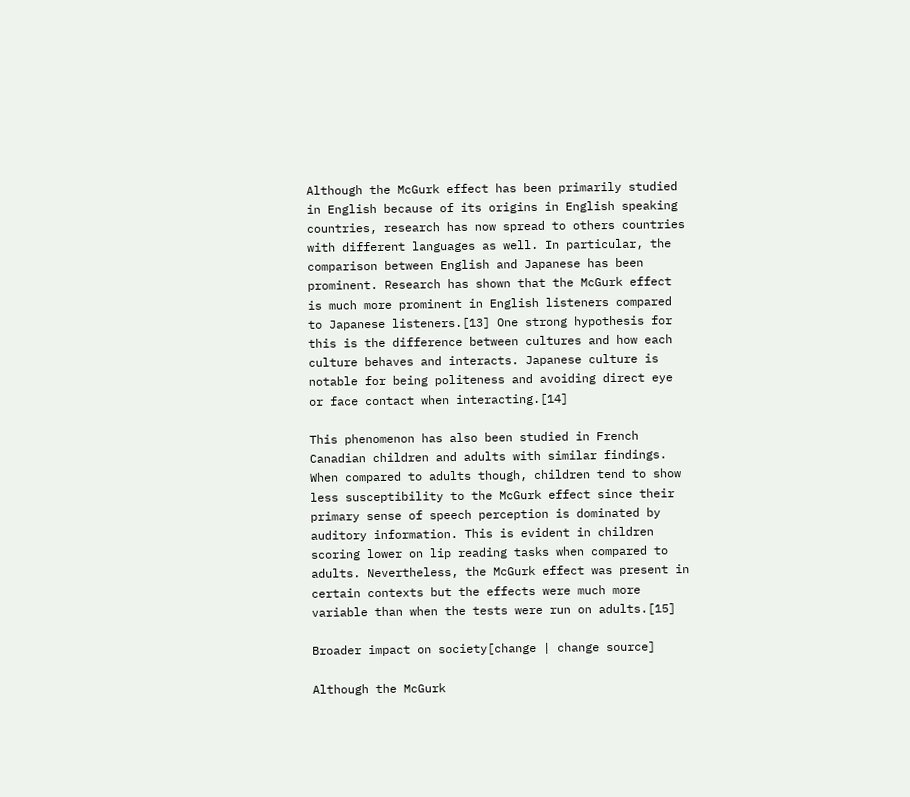Although the McGurk effect has been primarily studied in English because of its origins in English speaking countries, research has now spread to others countries with different languages as well. In particular, the comparison between English and Japanese has been prominent. Research has shown that the McGurk effect is much more prominent in English listeners compared to Japanese listeners.[13] One strong hypothesis for this is the difference between cultures and how each culture behaves and interacts. Japanese culture is notable for being politeness and avoiding direct eye or face contact when interacting.[14]

This phenomenon has also been studied in French Canadian children and adults with similar findings. When compared to adults though, children tend to show less susceptibility to the McGurk effect since their primary sense of speech perception is dominated by auditory information. This is evident in children scoring lower on lip reading tasks when compared to adults. Nevertheless, the McGurk effect was present in certain contexts but the effects were much more variable than when the tests were run on adults.[15]

Broader impact on society[change | change source]

Although the McGurk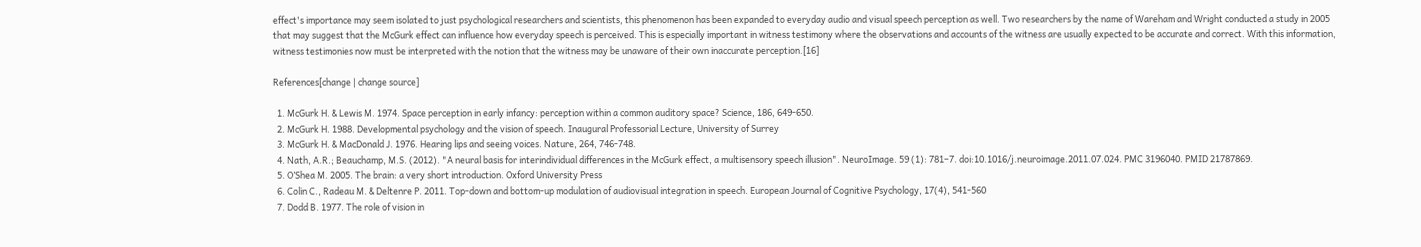effect's importance may seem isolated to just psychological researchers and scientists, this phenomenon has been expanded to everyday audio and visual speech perception as well. Two researchers by the name of Wareham and Wright conducted a study in 2005 that may suggest that the McGurk effect can influence how everyday speech is perceived. This is especially important in witness testimony where the observations and accounts of the witness are usually expected to be accurate and correct. With this information, witness testimonies now must be interpreted with the notion that the witness may be unaware of their own inaccurate perception.[16]

References[change | change source]

  1. McGurk H. & Lewis M. 1974. Space perception in early infancy: perception within a common auditory space? Science, 186, 649-650.
  2. McGurk H. 1988. Developmental psychology and the vision of speech. Inaugural Professorial Lecture, University of Surrey
  3. McGurk H. & MacDonald J. 1976. Hearing lips and seeing voices. Nature, 264, 746-748.
  4. Nath, A.R.; Beauchamp, M.S. (2012). "A neural basis for interindividual differences in the McGurk effect, a multisensory speech illusion". NeuroImage. 59 (1): 781–7. doi:10.1016/j.neuroimage.2011.07.024. PMC 3196040. PMID 21787869.
  5. O’Shea M. 2005. The brain: a very short introduction. Oxford University Press
  6. Colin C., Radeau M. & Deltenre P. 2011. Top-down and bottom-up modulation of audiovisual integration in speech. European Journal of Cognitive Psychology, 17(4), 541-560
  7. Dodd B. 1977. The role of vision in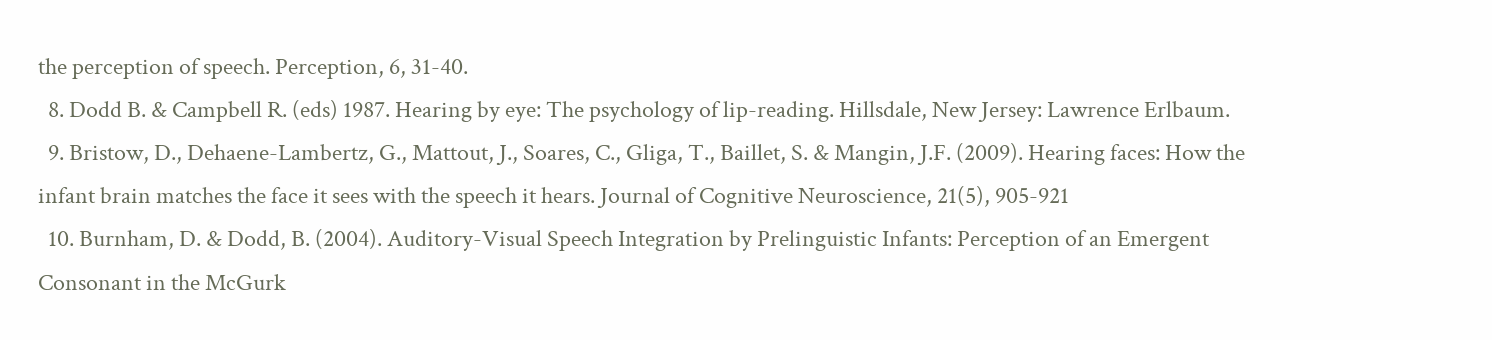the perception of speech. Perception, 6, 31-40.
  8. Dodd B. & Campbell R. (eds) 1987. Hearing by eye: The psychology of lip-reading. Hillsdale, New Jersey: Lawrence Erlbaum.
  9. Bristow, D., Dehaene-Lambertz, G., Mattout, J., Soares, C., Gliga, T., Baillet, S. & Mangin, J.F. (2009). Hearing faces: How the infant brain matches the face it sees with the speech it hears. Journal of Cognitive Neuroscience, 21(5), 905-921
  10. Burnham, D. & Dodd, B. (2004). Auditory-Visual Speech Integration by Prelinguistic Infants: Perception of an Emergent Consonant in the McGurk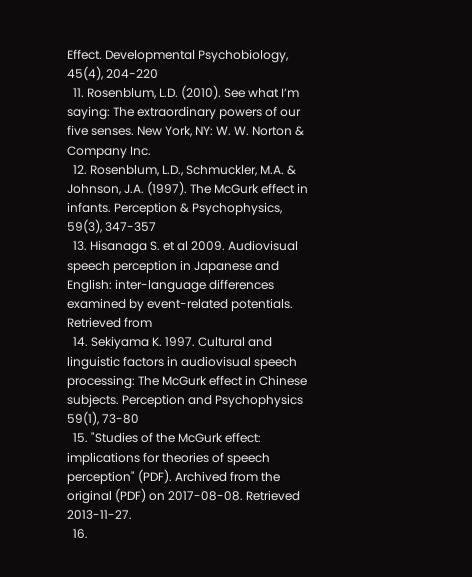Effect. Developmental Psychobiology, 45(4), 204-220
  11. Rosenblum, L.D. (2010). See what I’m saying: The extraordinary powers of our five senses. New York, NY: W. W. Norton & Company Inc.
  12. Rosenblum, L.D., Schmuckler, M.A. & Johnson, J.A. (1997). The McGurk effect in infants. Perception & Psychophysics, 59(3), 347-357
  13. Hisanaga S. et al 2009. Audiovisual speech perception in Japanese and English: inter-language differences examined by event-related potentials. Retrieved from
  14. Sekiyama K. 1997. Cultural and linguistic factors in audiovisual speech processing: The McGurk effect in Chinese subjects. Perception and Psychophysics 59(1), 73-80
  15. "Studies of the McGurk effect: implications for theories of speech perception" (PDF). Archived from the original (PDF) on 2017-08-08. Retrieved 2013-11-27.
  16.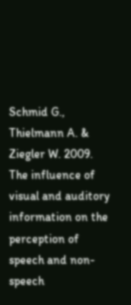Schmid G., Thielmann A. & Ziegler W. 2009. The influence of visual and auditory information on the perception of speech and non-speech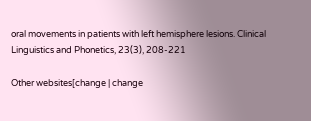oral movements in patients with left hemisphere lesions. Clinical Linguistics and Phonetics, 23(3), 208-221

Other websites[change | change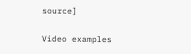source]

Video examples